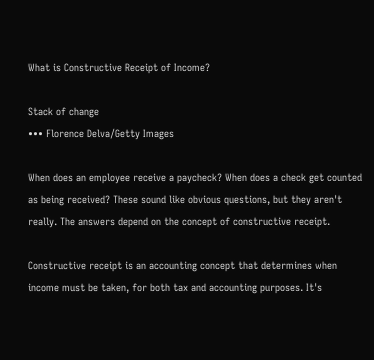What is Constructive Receipt of Income?

Stack of change
••• Florence Delva/Getty Images

When does an employee receive a paycheck? When does a check get counted as being received? These sound like obvious questions, but they aren't really. The answers depend on the concept of constructive receipt.

Constructive receipt is an accounting concept that determines when income must be taken, for both tax and accounting purposes. It's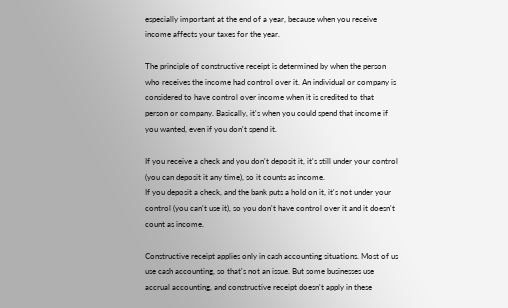especially important at the end of a year, because when you receive income affects your taxes for the year.

The principle of constructive receipt is determined by when the person who receives the income had control over it. An individual or company is considered to have control over income when it is credited to that person or company. Basically, it's when you could spend that income if you wanted, even if you don't spend it.

If you receive a check and you don't deposit it, it's still under your control (you can deposit it any time), so it counts as income.
If you deposit a check, and the bank puts a hold on it, it's not under your control (you can't use it), so you don't have control over it and it doesn't count as income.

Constructive receipt applies only in cash accounting situations. Most of us use cash accounting, so that's not an issue. But some businesses use accrual accounting, and constructive receipt doesn't apply in these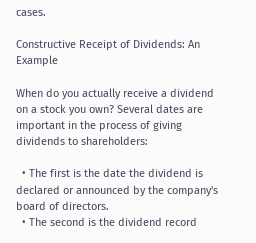cases.

Constructive Receipt of Dividends: An Example

When do you actually receive a dividend on a stock you own? Several dates are important in the process of giving dividends to shareholders:

  • The first is the date the dividend is declared or announced by the company's board of directors.
  • The second is the dividend record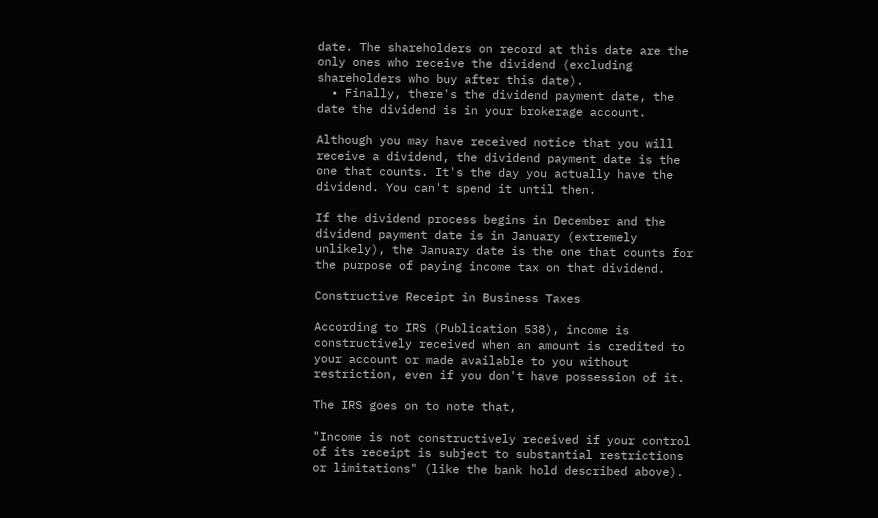date. The shareholders on record at this date are the only ones who receive the dividend (excluding shareholders who buy after this date).
  • Finally, there's the dividend payment date, the date the dividend is in your brokerage account.

Although you may have received notice that you will receive a dividend, the dividend payment date is the one that counts. It's the day you actually have the dividend. You can't spend it until then.

If the dividend process begins in December and the dividend payment date is in January (extremely unlikely), the January date is the one that counts for the purpose of paying income tax on that dividend.

Constructive Receipt in Business Taxes

According to IRS (Publication 538), income is constructively received when an amount is credited to your account or made available to you without restriction, even if you don't have possession of it.

The IRS goes on to note that,

"Income is not constructively received if your control of its receipt is subject to substantial restrictions or limitations" (like the bank hold described above).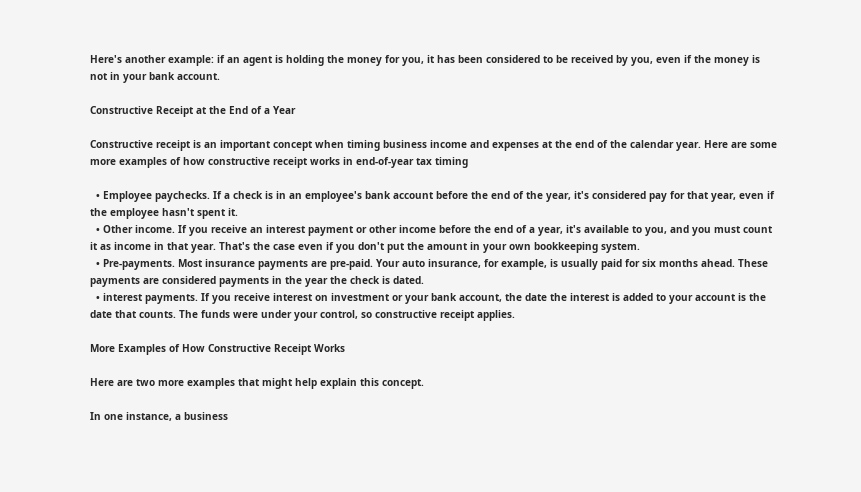Here's another example: if an agent is holding the money for you, it has been considered to be received by you, even if the money is not in your bank account.

Constructive Receipt at the End of a Year

Constructive receipt is an important concept when timing business income and expenses at the end of the calendar year. Here are some more examples of how constructive receipt works in end-of-year tax timing

  • Employee paychecks. If a check is in an employee's bank account before the end of the year, it's considered pay for that year, even if the employee hasn't spent it.
  • Other income. If you receive an interest payment or other income before the end of a year, it's available to you, and you must count it as income in that year. That's the case even if you don't put the amount in your own bookkeeping system.
  • Pre-payments. Most insurance payments are pre-paid. Your auto insurance, for example, is usually paid for six months ahead. These payments are considered payments in the year the check is dated.
  • interest payments. If you receive interest on investment or your bank account, the date the interest is added to your account is the date that counts. The funds were under your control, so constructive receipt applies.

More Examples of How Constructive Receipt Works

Here are two more examples that might help explain this concept.

In one instance, a business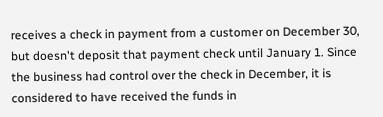receives a check in payment from a customer on December 30, but doesn't deposit that payment check until January 1. Since the business had control over the check in December, it is considered to have received the funds in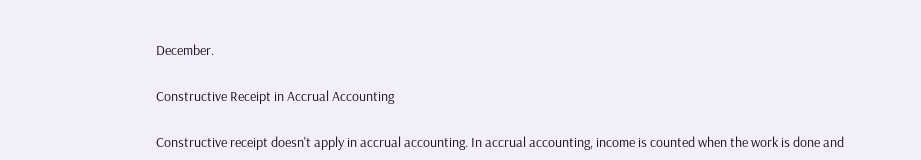December.

Constructive Receipt in Accrual Accounting

Constructive receipt doesn't apply in accrual accounting. In accrual accounting, income is counted when the work is done and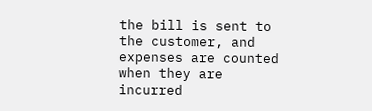the bill is sent to the customer, and expenses are counted when they are incurred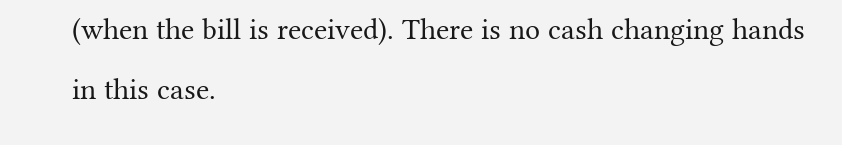(when the bill is received). There is no cash changing hands in this case.